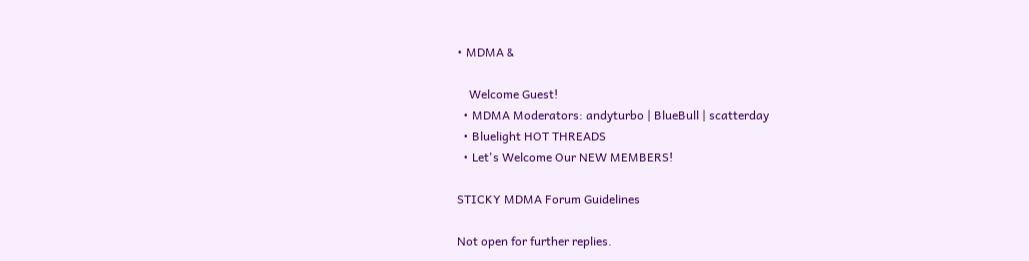• MDMA &

    Welcome Guest!
  • MDMA Moderators: andyturbo | BlueBull | scatterday
  • Bluelight HOT THREADS
  • Let's Welcome Our NEW MEMBERS!

STICKY MDMA Forum Guidelines

Not open for further replies.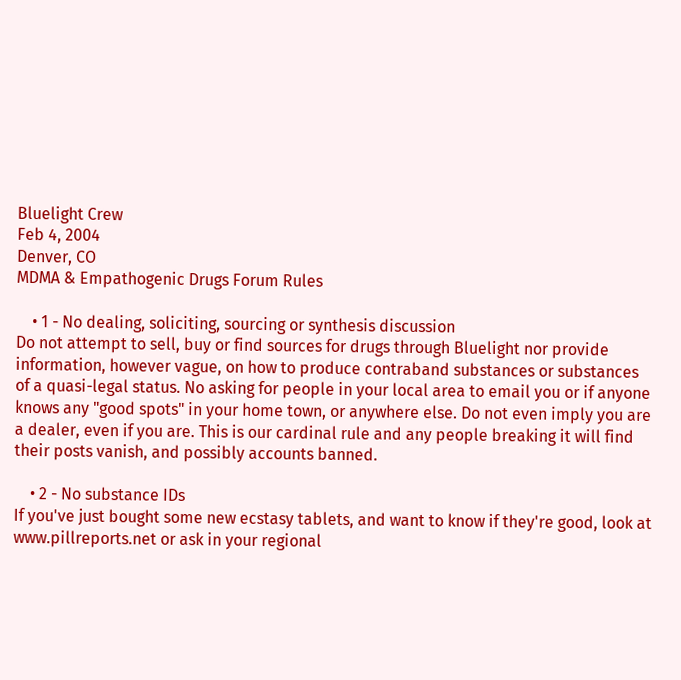Bluelight Crew
Feb 4, 2004
Denver, CO
MDMA & Empathogenic Drugs Forum Rules

    • 1 - No dealing, soliciting, sourcing or synthesis discussion
Do not attempt to sell, buy or find sources for drugs through Bluelight nor provide information, however vague, on how to produce contraband substances or substances of a quasi-legal status. No asking for people in your local area to email you or if anyone knows any "good spots" in your home town, or anywhere else. Do not even imply you are a dealer, even if you are. This is our cardinal rule and any people breaking it will find their posts vanish, and possibly accounts banned.

    • 2 - No substance IDs
If you've just bought some new ecstasy tablets, and want to know if they're good, look at www.pillreports.net or ask in your regional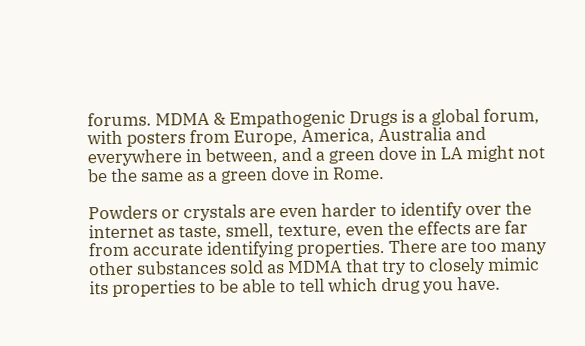forums. MDMA & Empathogenic Drugs is a global forum, with posters from Europe, America, Australia and everywhere in between, and a green dove in LA might not be the same as a green dove in Rome.

Powders or crystals are even harder to identify over the internet as taste, smell, texture, even the effects are far from accurate identifying properties. There are too many other substances sold as MDMA that try to closely mimic its properties to be able to tell which drug you have.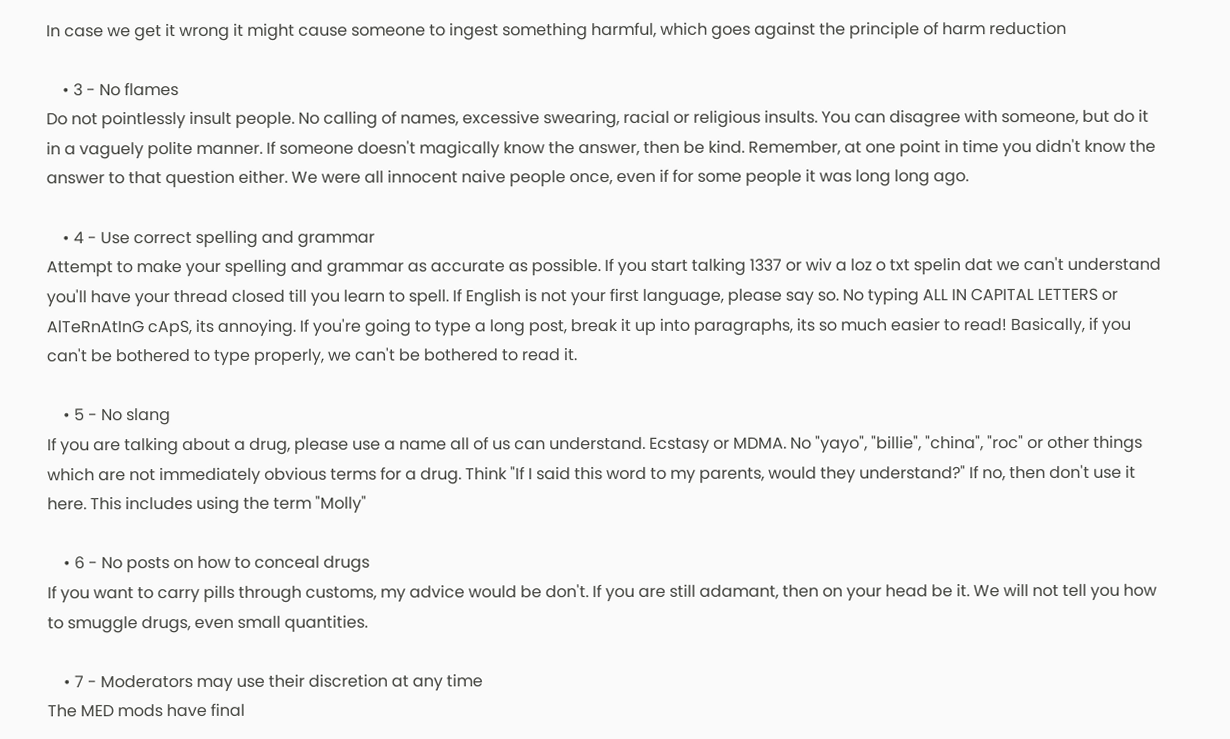In case we get it wrong it might cause someone to ingest something harmful, which goes against the principle of harm reduction

    • 3 - No flames
Do not pointlessly insult people. No calling of names, excessive swearing, racial or religious insults. You can disagree with someone, but do it in a vaguely polite manner. If someone doesn't magically know the answer, then be kind. Remember, at one point in time you didn't know the answer to that question either. We were all innocent naive people once, even if for some people it was long long ago.

    • 4 - Use correct spelling and grammar
Attempt to make your spelling and grammar as accurate as possible. If you start talking 1337 or wiv a loz o txt spelin dat we can't understand you'll have your thread closed till you learn to spell. If English is not your first language, please say so. No typing ALL IN CAPITAL LETTERS or AlTeRnAtInG cApS, its annoying. If you're going to type a long post, break it up into paragraphs, its so much easier to read! Basically, if you can't be bothered to type properly, we can't be bothered to read it.

    • 5 - No slang
If you are talking about a drug, please use a name all of us can understand. Ecstasy or MDMA. No "yayo", "billie", "china", "roc" or other things which are not immediately obvious terms for a drug. Think "If I said this word to my parents, would they understand?" If no, then don't use it here. This includes using the term "Molly"

    • 6 - No posts on how to conceal drugs
If you want to carry pills through customs, my advice would be don't. If you are still adamant, then on your head be it. We will not tell you how to smuggle drugs, even small quantities.

    • 7 - Moderators may use their discretion at any time
The MED mods have final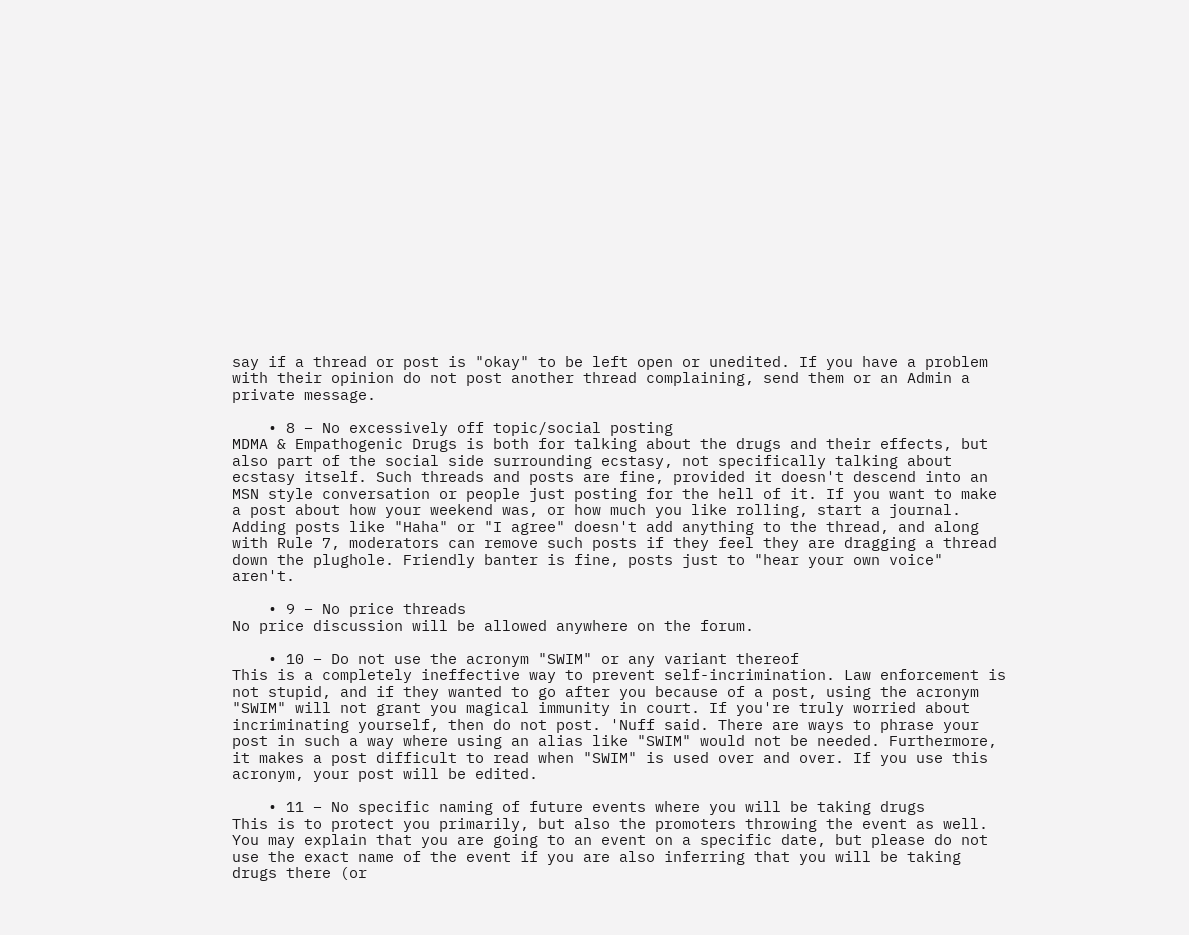say if a thread or post is "okay" to be left open or unedited. If you have a problem with their opinion do not post another thread complaining, send them or an Admin a private message.

    • 8 – No excessively off topic/social posting
MDMA & Empathogenic Drugs is both for talking about the drugs and their effects, but also part of the social side surrounding ecstasy, not specifically talking about ecstasy itself. Such threads and posts are fine, provided it doesn't descend into an MSN style conversation or people just posting for the hell of it. If you want to make a post about how your weekend was, or how much you like rolling, start a journal. Adding posts like "Haha" or "I agree" doesn't add anything to the thread, and along with Rule 7, moderators can remove such posts if they feel they are dragging a thread down the plughole. Friendly banter is fine, posts just to "hear your own voice" aren't.

    • 9 – No price threads
No price discussion will be allowed anywhere on the forum.

    • 10 – Do not use the acronym "SWIM" or any variant thereof
This is a completely ineffective way to prevent self-incrimination. Law enforcement is not stupid, and if they wanted to go after you because of a post, using the acronym "SWIM" will not grant you magical immunity in court. If you're truly worried about incriminating yourself, then do not post. 'Nuff said. There are ways to phrase your post in such a way where using an alias like "SWIM" would not be needed. Furthermore, it makes a post difficult to read when "SWIM" is used over and over. If you use this acronym, your post will be edited.

    • 11 – No specific naming of future events where you will be taking drugs
This is to protect you primarily, but also the promoters throwing the event as well. You may explain that you are going to an event on a specific date, but please do not use the exact name of the event if you are also inferring that you will be taking drugs there (or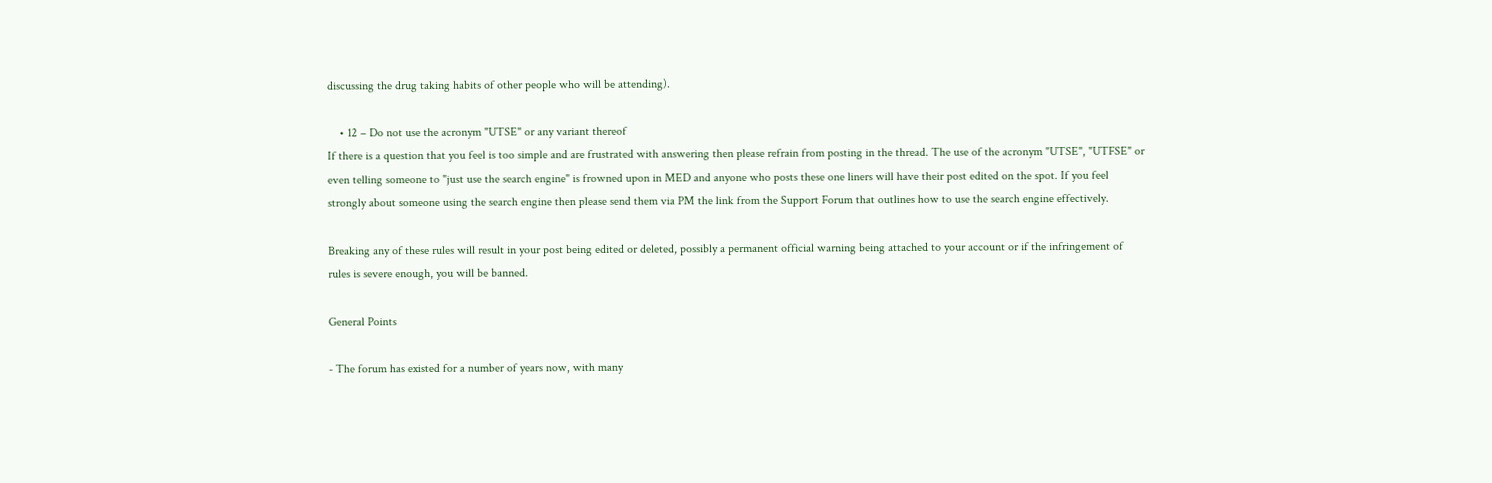discussing the drug taking habits of other people who will be attending).

    • 12 – Do not use the acronym "UTSE" or any variant thereof
If there is a question that you feel is too simple and are frustrated with answering then please refrain from posting in the thread. The use of the acronym "UTSE", "UTFSE" or even telling someone to "just use the search engine" is frowned upon in MED and anyone who posts these one liners will have their post edited on the spot. If you feel strongly about someone using the search engine then please send them via PM the link from the Support Forum that outlines how to use the search engine effectively.

Breaking any of these rules will result in your post being edited or deleted, possibly a permanent official warning being attached to your account or if the infringement of rules is severe enough, you will be banned.

General Points

- The forum has existed for a number of years now, with many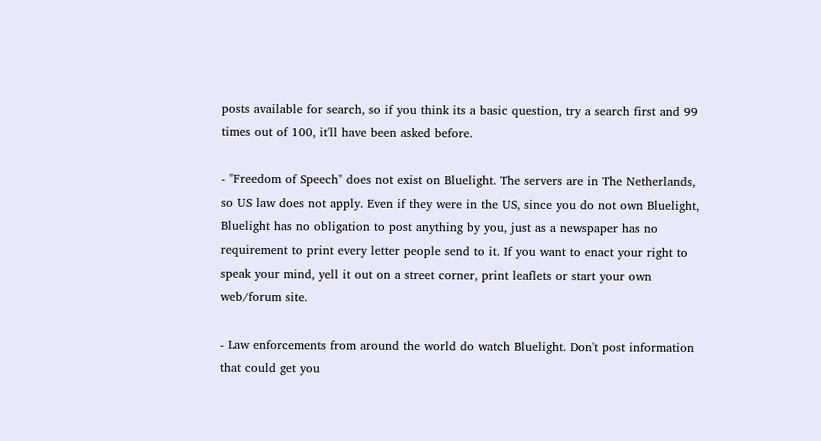posts available for search, so if you think its a basic question, try a search first and 99 times out of 100, it'll have been asked before.

- "Freedom of Speech" does not exist on Bluelight. The servers are in The Netherlands, so US law does not apply. Even if they were in the US, since you do not own Bluelight, Bluelight has no obligation to post anything by you, just as a newspaper has no requirement to print every letter people send to it. If you want to enact your right to speak your mind, yell it out on a street corner, print leaflets or start your own web/forum site.

- Law enforcements from around the world do watch Bluelight. Don't post information that could get you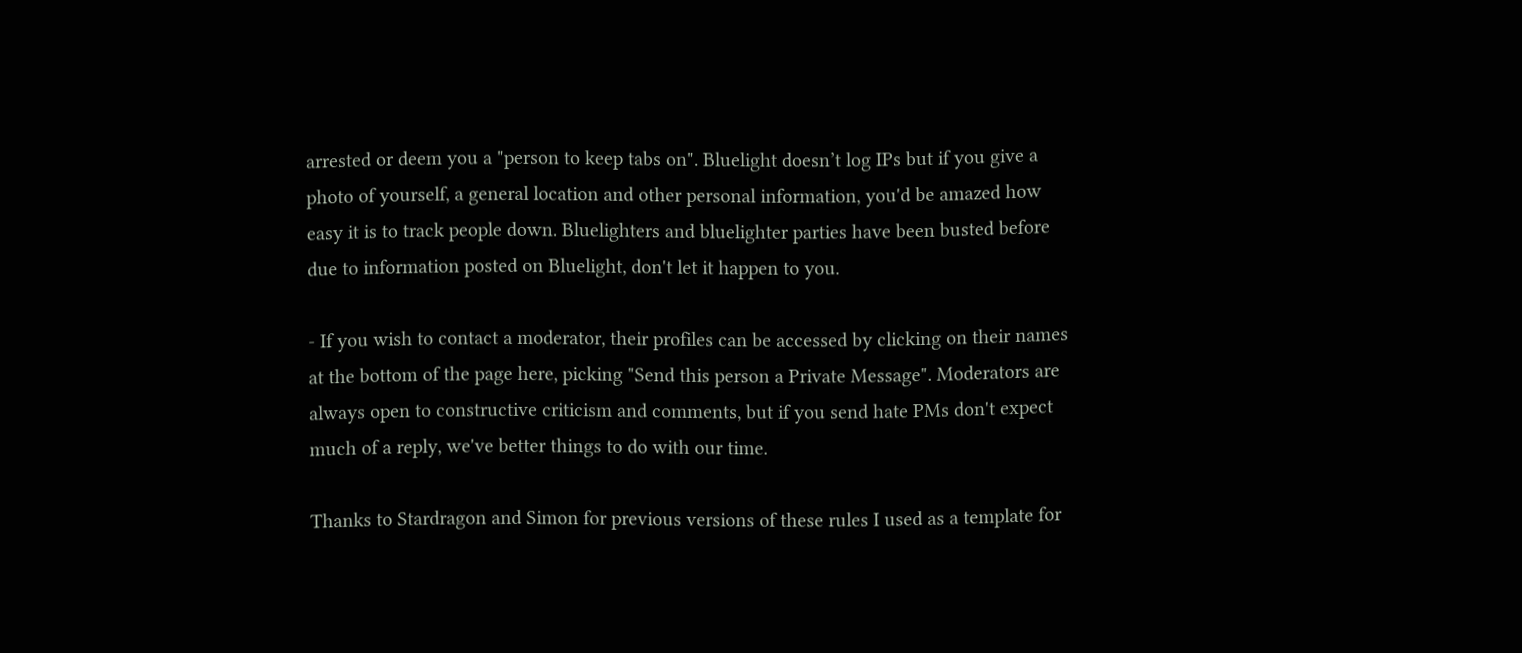arrested or deem you a "person to keep tabs on". Bluelight doesn’t log IPs but if you give a photo of yourself, a general location and other personal information, you'd be amazed how easy it is to track people down. Bluelighters and bluelighter parties have been busted before due to information posted on Bluelight, don't let it happen to you.

- If you wish to contact a moderator, their profiles can be accessed by clicking on their names at the bottom of the page here, picking "Send this person a Private Message". Moderators are always open to constructive criticism and comments, but if you send hate PMs don't expect much of a reply, we've better things to do with our time.

Thanks to Stardragon and Simon for previous versions of these rules I used as a template for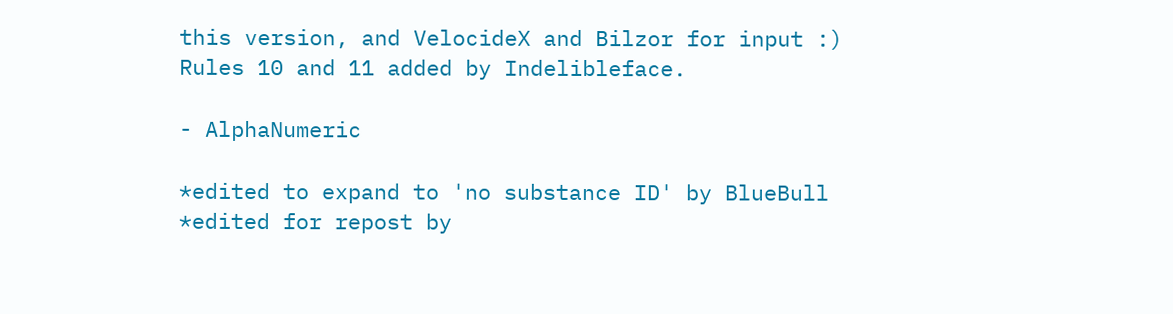this version, and VelocideX and Bilzor for input :)
Rules 10 and 11 added by Indelibleface.

- AlphaNumeric

*edited to expand to 'no substance ID' by BlueBull
*edited for repost by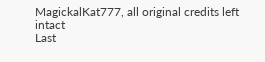MagickalKat777, all original credits left intact
Last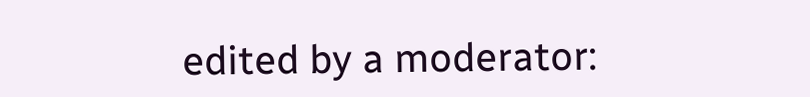edited by a moderator: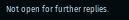Not open for further replies.